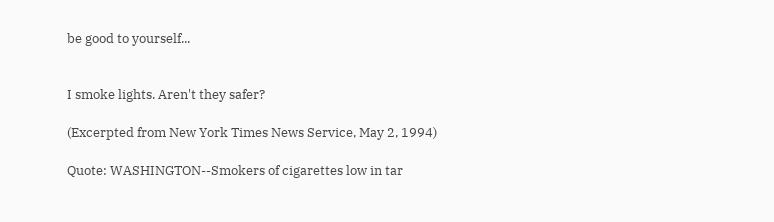be good to yourself...


I smoke lights. Aren't they safer?

(Excerpted from New York Times News Service, May 2, 1994)

Quote: WASHINGTON--Smokers of cigarettes low in tar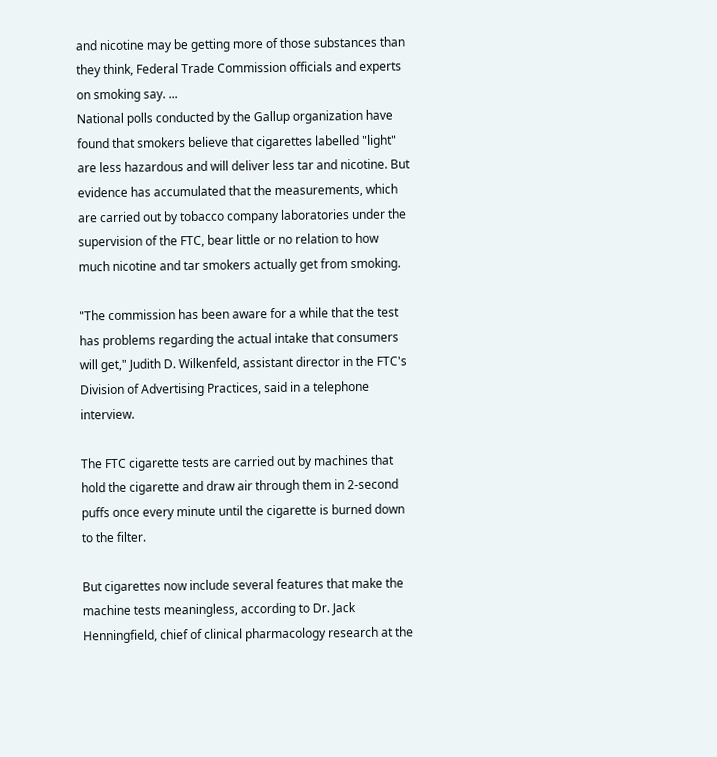and nicotine may be getting more of those substances than they think, Federal Trade Commission officials and experts on smoking say. ...
National polls conducted by the Gallup organization have found that smokers believe that cigarettes labelled "light" are less hazardous and will deliver less tar and nicotine. But evidence has accumulated that the measurements, which are carried out by tobacco company laboratories under the supervision of the FTC, bear little or no relation to how much nicotine and tar smokers actually get from smoking.

"The commission has been aware for a while that the test has problems regarding the actual intake that consumers will get," Judith D. Wilkenfeld, assistant director in the FTC's Division of Advertising Practices, said in a telephone interview.

The FTC cigarette tests are carried out by machines that hold the cigarette and draw air through them in 2-second puffs once every minute until the cigarette is burned down to the filter.

But cigarettes now include several features that make the machine tests meaningless, according to Dr. Jack Henningfield, chief of clinical pharmacology research at the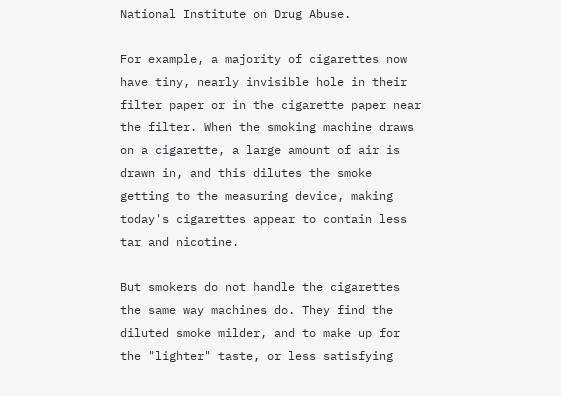National Institute on Drug Abuse.

For example, a majority of cigarettes now have tiny, nearly invisible hole in their filter paper or in the cigarette paper near the filter. When the smoking machine draws on a cigarette, a large amount of air is drawn in, and this dilutes the smoke getting to the measuring device, making today's cigarettes appear to contain less tar and nicotine.

But smokers do not handle the cigarettes the same way machines do. They find the diluted smoke milder, and to make up for the "lighter" taste, or less satisfying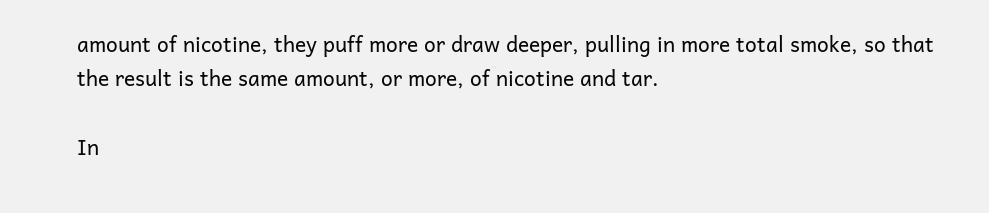amount of nicotine, they puff more or draw deeper, pulling in more total smoke, so that the result is the same amount, or more, of nicotine and tar.

In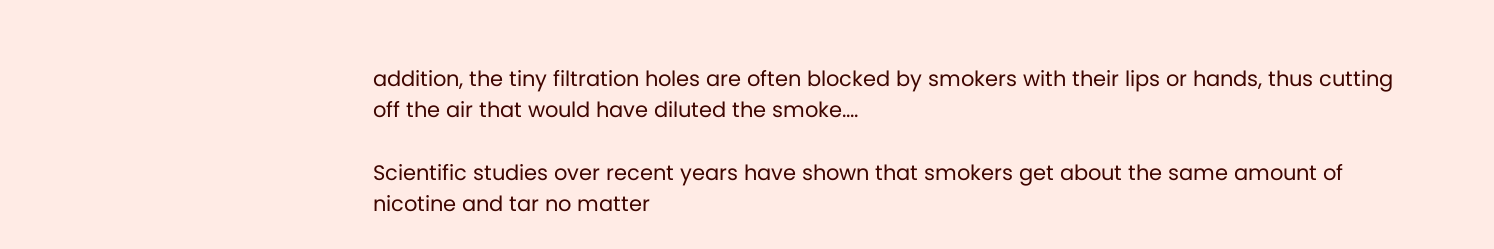addition, the tiny filtration holes are often blocked by smokers with their lips or hands, thus cutting off the air that would have diluted the smoke....

Scientific studies over recent years have shown that smokers get about the same amount of nicotine and tar no matter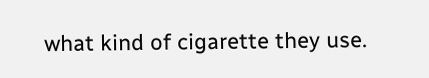what kind of cigarette they use.